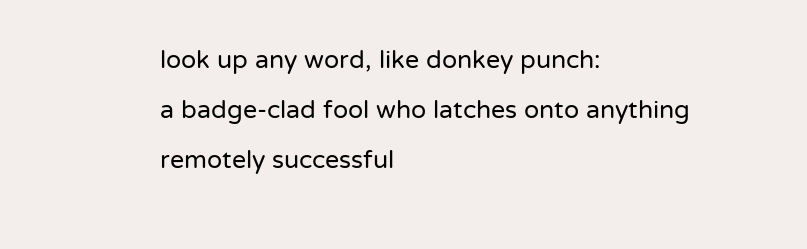look up any word, like donkey punch:
a badge-clad fool who latches onto anything remotely successful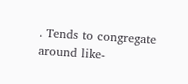. Tends to congregate around like-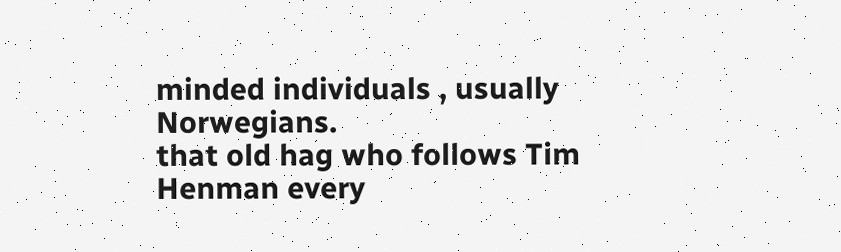minded individuals , usually Norwegians.
that old hag who follows Tim Henman every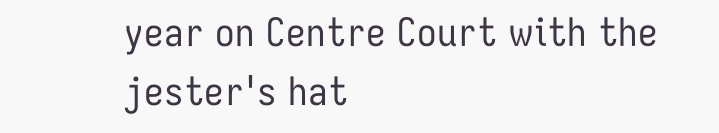year on Centre Court with the jester's hat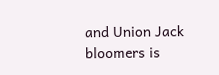and Union Jack bloomers is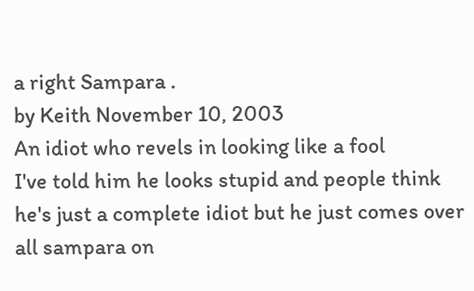a right Sampara .
by Keith November 10, 2003
An idiot who revels in looking like a fool
I've told him he looks stupid and people think he's just a complete idiot but he just comes over all sampara on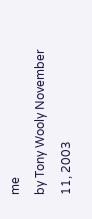me
by Tony Wooly November 11, 2003